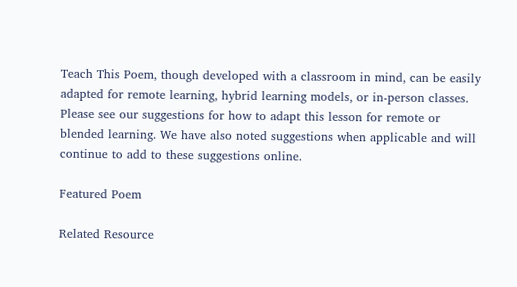Teach This Poem, though developed with a classroom in mind, can be easily adapted for remote learning, hybrid learning models, or in-person classes. Please see our suggestions for how to adapt this lesson for remote or blended learning. We have also noted suggestions when applicable and will continue to add to these suggestions online.

Featured Poem

Related Resource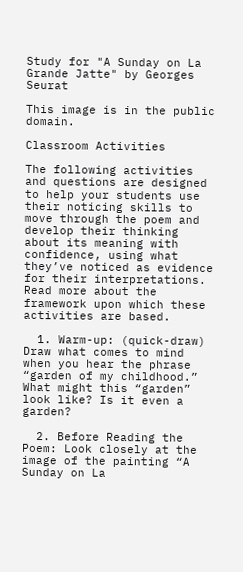Study for "A Sunday on La Grande Jatte" by Georges Seurat

This image is in the public domain.

Classroom Activities

The following activities and questions are designed to help your students use their noticing skills to move through the poem and develop their thinking about its meaning with confidence, using what they’ve noticed as evidence for their interpretations. Read more about the framework upon which these activities are based.

  1. Warm-up: (quick-draw) Draw what comes to mind when you hear the phrase “garden of my childhood.” What might this “garden” look like? Is it even a garden?

  2. Before Reading the Poem: Look closely at the image of the painting “A Sunday on La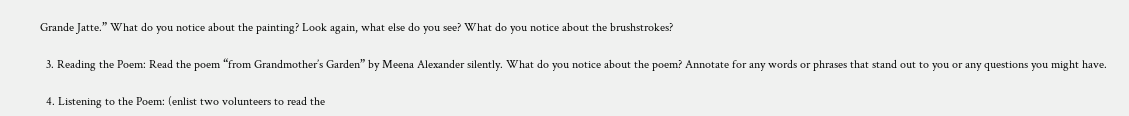Grande Jatte.” What do you notice about the painting? Look again, what else do you see? What do you notice about the brushstrokes?

  3. Reading the Poem: Read the poem “from Grandmother’s Garden” by Meena Alexander silently. What do you notice about the poem? Annotate for any words or phrases that stand out to you or any questions you might have.

  4. Listening to the Poem: (enlist two volunteers to read the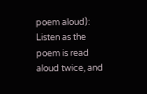poem aloud): Listen as the poem is read aloud twice, and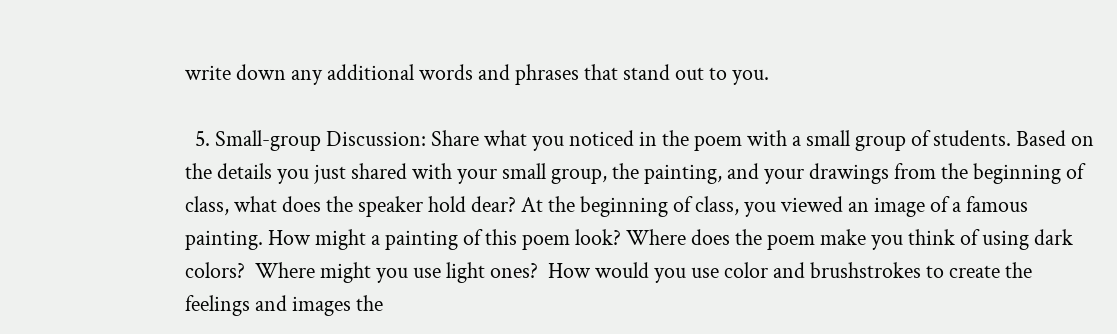write down any additional words and phrases that stand out to you.

  5. Small-group Discussion: Share what you noticed in the poem with a small group of students. Based on the details you just shared with your small group, the painting, and your drawings from the beginning of class, what does the speaker hold dear? At the beginning of class, you viewed an image of a famous painting. How might a painting of this poem look? Where does the poem make you think of using dark colors?  Where might you use light ones?  How would you use color and brushstrokes to create the feelings and images the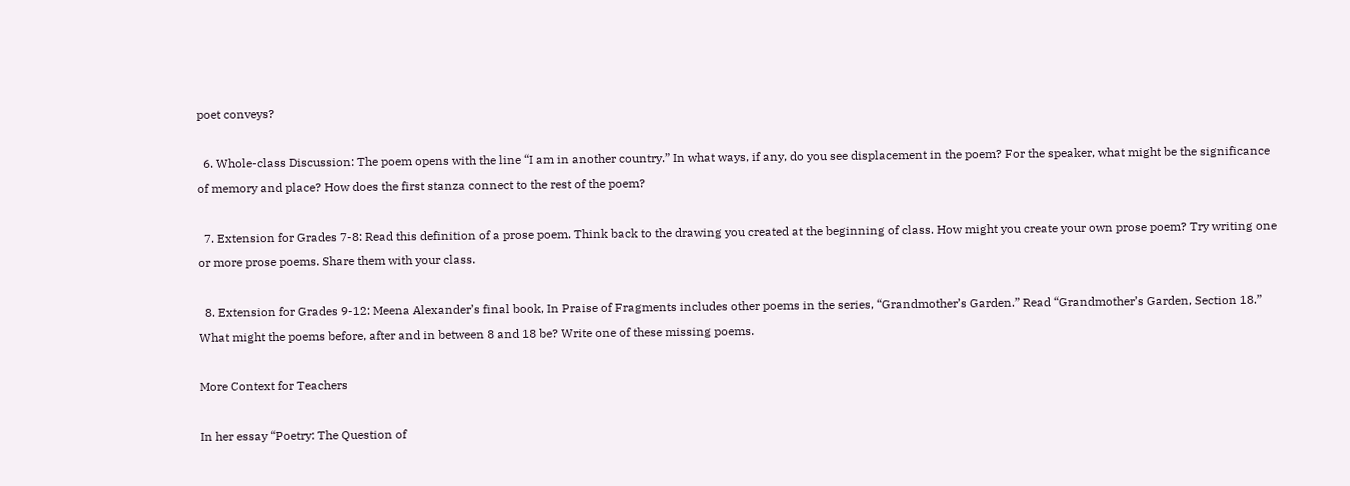poet conveys?

  6. Whole-class Discussion: The poem opens with the line “I am in another country.” In what ways, if any, do you see displacement in the poem? For the speaker, what might be the significance of memory and place? How does the first stanza connect to the rest of the poem?

  7. Extension for Grades 7-8: Read this definition of a prose poem. Think back to the drawing you created at the beginning of class. How might you create your own prose poem? Try writing one or more prose poems. Share them with your class.

  8. Extension for Grades 9-12: Meena Alexander’s final book, In Praise of Fragments includes other poems in the series, “Grandmother’s Garden.” Read “Grandmother’s Garden, Section 18.” What might the poems before, after and in between 8 and 18 be? Write one of these missing poems.

More Context for Teachers

In her essay “Poetry: The Question of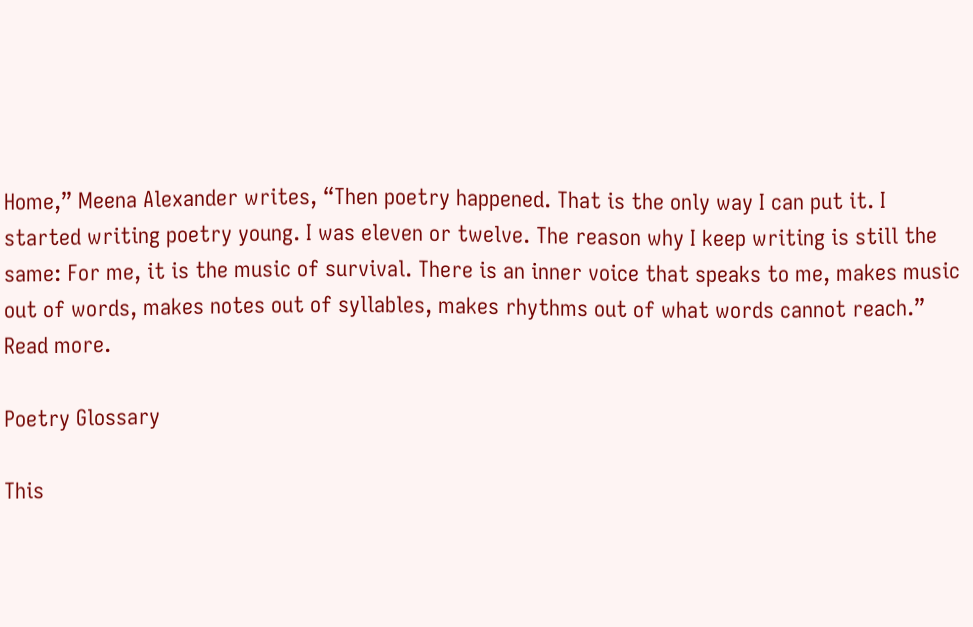Home,” Meena Alexander writes, “Then poetry happened. That is the only way I can put it. I started writing poetry young. I was eleven or twelve. The reason why I keep writing is still the same: For me, it is the music of survival. There is an inner voice that speaks to me, makes music out of words, makes notes out of syllables, makes rhythms out of what words cannot reach.” Read more.

Poetry Glossary

This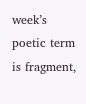week’s poetic term is fragment,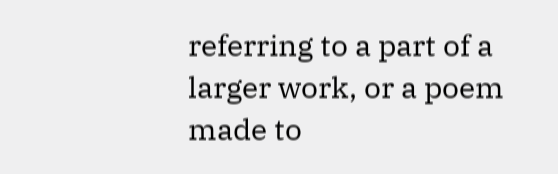referring to a part of a larger work, or a poem made to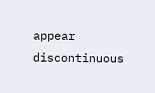appear discontinuous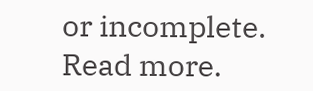or incomplete. Read more.